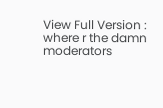View Full Version : where r the damn moderators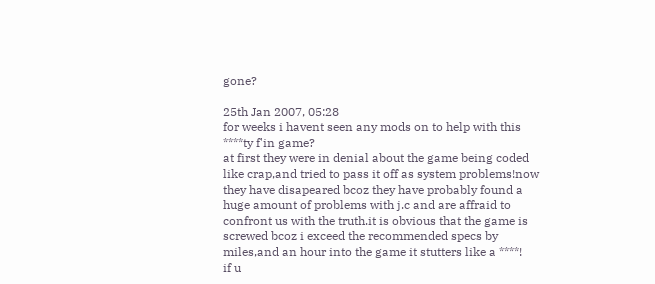gone?

25th Jan 2007, 05:28
for weeks i havent seen any mods on to help with this ****ty f'in game?
at first they were in denial about the game being coded like crap,and tried to pass it off as system problems!now they have disapeared bcoz they have probably found a huge amount of problems with j.c and are affraid to confront us with the truth.it is obvious that the game is screwed bcoz i exceed the recommended specs by miles,and an hour into the game it stutters like a ****!
if u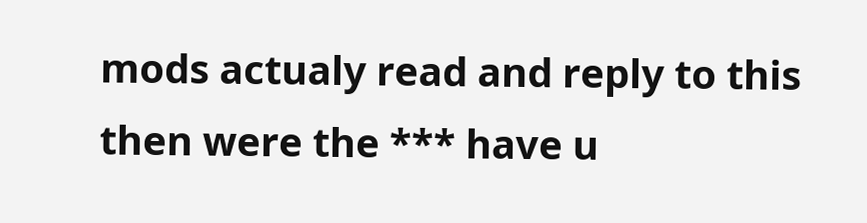mods actualy read and reply to this then were the *** have u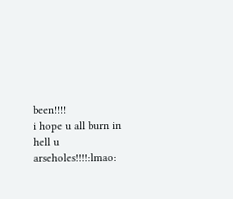been!!!!
i hope u all burn in hell u arseholes!!!!:lmao: